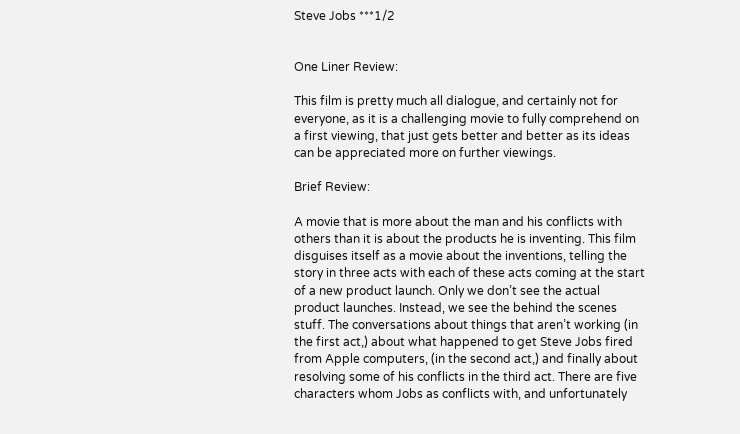Steve Jobs ***1/2


One Liner Review:

This film is pretty much all dialogue, and certainly not for everyone, as it is a challenging movie to fully comprehend on a first viewing, that just gets better and better as its ideas can be appreciated more on further viewings.

Brief Review:

A movie that is more about the man and his conflicts with others than it is about the products he is inventing. This film disguises itself as a movie about the inventions, telling the story in three acts with each of these acts coming at the start of a new product launch. Only we don’t see the actual product launches. Instead, we see the behind the scenes stuff. The conversations about things that aren’t working (in the first act,) about what happened to get Steve Jobs fired from Apple computers, (in the second act,) and finally about resolving some of his conflicts in the third act. There are five characters whom Jobs as conflicts with, and unfortunately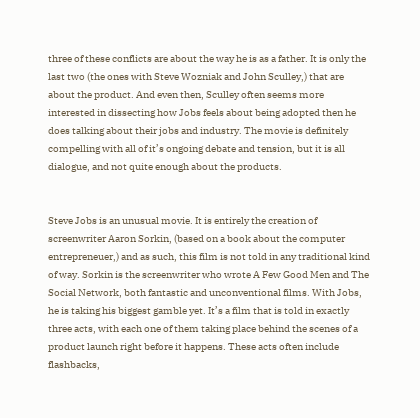three of these conflicts are about the way he is as a father. It is only the last two (the ones with Steve Wozniak and John Sculley,) that are about the product. And even then, Sculley often seems more interested in dissecting how Jobs feels about being adopted then he does talking about their jobs and industry. The movie is definitely compelling with all of it’s ongoing debate and tension, but it is all dialogue, and not quite enough about the products.


Steve Jobs is an unusual movie. It is entirely the creation of screenwriter Aaron Sorkin, (based on a book about the computer entrepreneuer,) and as such, this film is not told in any traditional kind of way. Sorkin is the screenwriter who wrote A Few Good Men and The Social Network, both fantastic and unconventional films. With Jobs, he is taking his biggest gamble yet. It’s a film that is told in exactly three acts, with each one of them taking place behind the scenes of a product launch right before it happens. These acts often include flashbacks,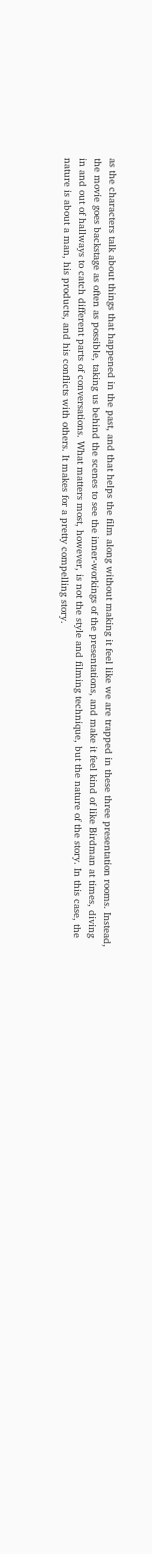as the characters talk about things that happened in the past, and that helps the film along without making it feel like we are trapped in these three presentation rooms. Instead, the movie goes backstage as often as possible, taking us behind the scenes to see the inner-workings of the presentations, and make it feel kind of like Birdman at times, diving in and out of hallways to catch different parts of conversations. What matters most, however, is not the style and filming technique, but the nature of the story. In this case, the nature is about a man, his products, and his conflicts with others. It makes for a pretty compelling story.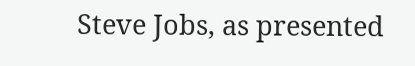Steve Jobs, as presented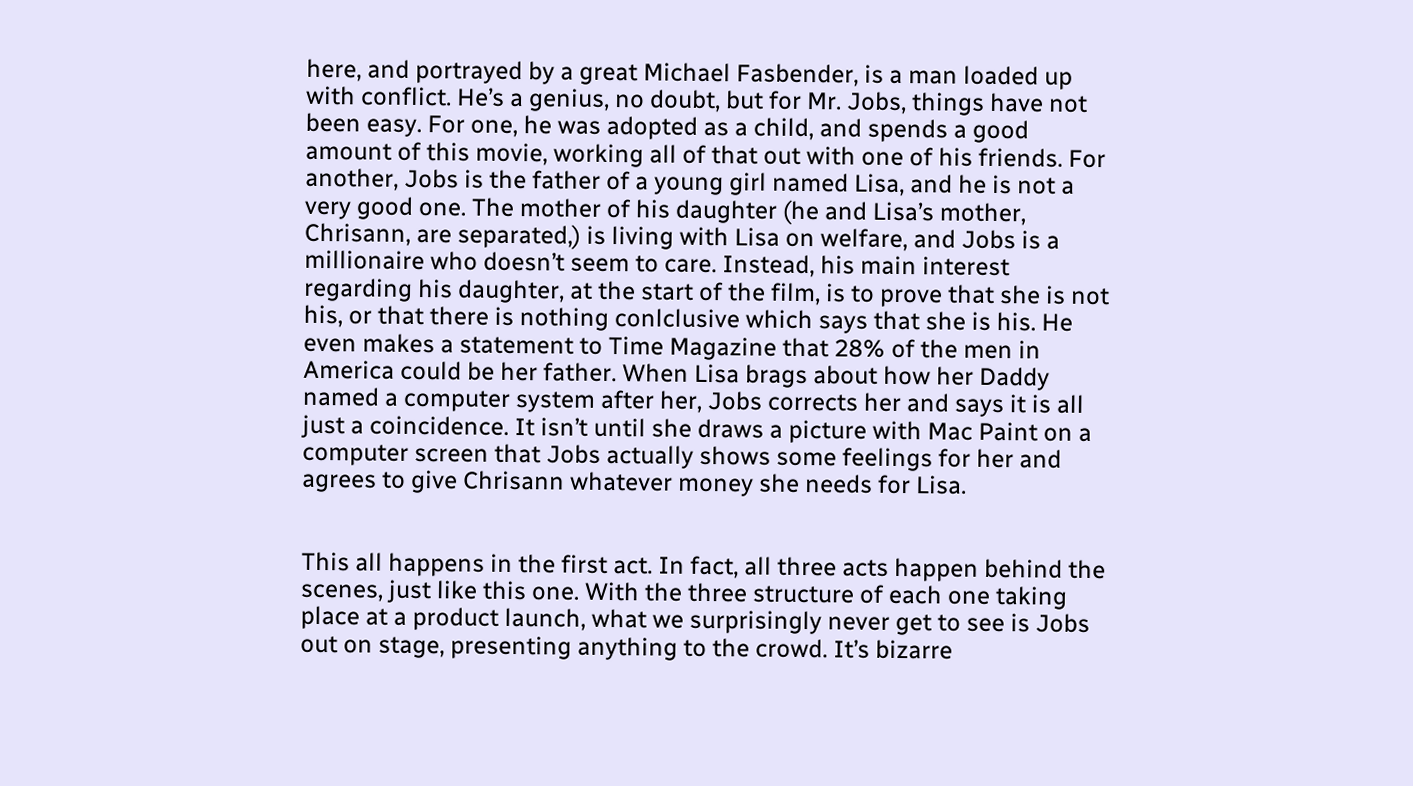here, and portrayed by a great Michael Fasbender, is a man loaded up with conflict. He’s a genius, no doubt, but for Mr. Jobs, things have not been easy. For one, he was adopted as a child, and spends a good amount of this movie, working all of that out with one of his friends. For another, Jobs is the father of a young girl named Lisa, and he is not a very good one. The mother of his daughter (he and Lisa’s mother, Chrisann, are separated,) is living with Lisa on welfare, and Jobs is a millionaire who doesn’t seem to care. Instead, his main interest regarding his daughter, at the start of the film, is to prove that she is not his, or that there is nothing conlclusive which says that she is his. He even makes a statement to Time Magazine that 28% of the men in America could be her father. When Lisa brags about how her Daddy named a computer system after her, Jobs corrects her and says it is all just a coincidence. It isn’t until she draws a picture with Mac Paint on a computer screen that Jobs actually shows some feelings for her and agrees to give Chrisann whatever money she needs for Lisa.


This all happens in the first act. In fact, all three acts happen behind the scenes, just like this one. With the three structure of each one taking place at a product launch, what we surprisingly never get to see is Jobs out on stage, presenting anything to the crowd. It’s bizarre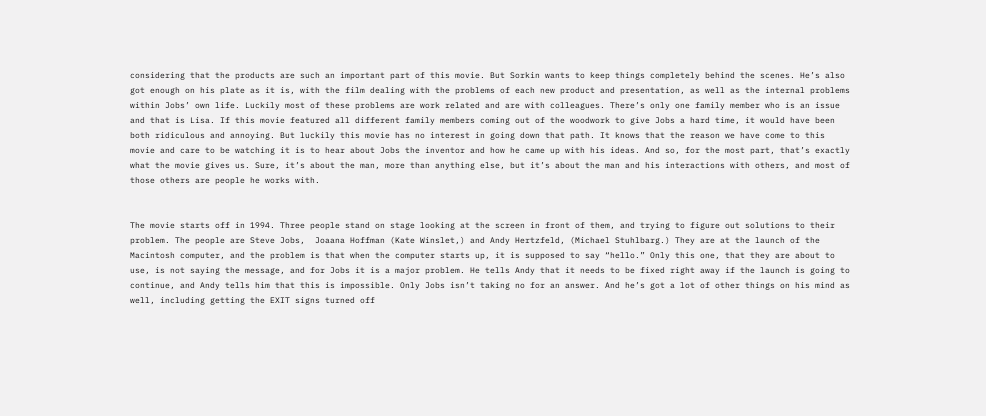considering that the products are such an important part of this movie. But Sorkin wants to keep things completely behind the scenes. He’s also got enough on his plate as it is, with the film dealing with the problems of each new product and presentation, as well as the internal problems within Jobs’ own life. Luckily most of these problems are work related and are with colleagues. There’s only one family member who is an issue and that is Lisa. If this movie featured all different family members coming out of the woodwork to give Jobs a hard time, it would have been both ridiculous and annoying. But luckily this movie has no interest in going down that path. It knows that the reason we have come to this movie and care to be watching it is to hear about Jobs the inventor and how he came up with his ideas. And so, for the most part, that’s exactly what the movie gives us. Sure, it’s about the man, more than anything else, but it’s about the man and his interactions with others, and most of those others are people he works with.


The movie starts off in 1994. Three people stand on stage looking at the screen in front of them, and trying to figure out solutions to their problem. The people are Steve Jobs,  Joaana Hoffman (Kate Winslet,) and Andy Hertzfeld, (Michael Stuhlbarg.) They are at the launch of the Macintosh computer, and the problem is that when the computer starts up, it is supposed to say “hello.” Only this one, that they are about to use, is not saying the message, and for Jobs it is a major problem. He tells Andy that it needs to be fixed right away if the launch is going to continue, and Andy tells him that this is impossible. Only Jobs isn’t taking no for an answer. And he’s got a lot of other things on his mind as well, including getting the EXIT signs turned off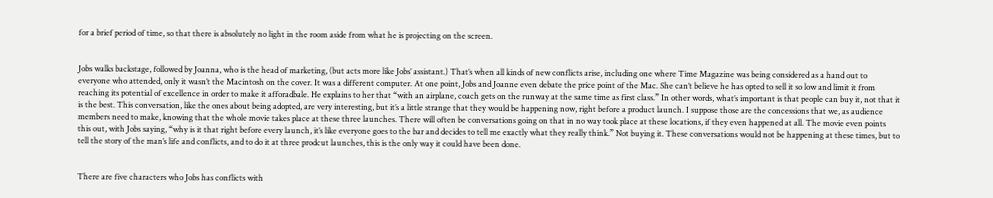for a brief period of time, so that there is absolutely no light in the room aside from what he is projecting on the screen.


Jobs walks backstage, followed by Joanna, who is the head of marketing, (but acts more like Jobs’ assistant.) That’s when all kinds of new conflicts arise, including one where Time Magazine was being considered as a hand out to everyone who attended, only it wasn’t the Macintosh on the cover. It was a different computer. At one point, Jobs and Joanne even debate the price point of the Mac. She can’t believe he has opted to sell it so low and limit it from reaching its potential of excellence in order to make it afforadbale. He explains to her that “with an airplane, coach gets on the runway at the same time as first class.” In other words, what’s important is that people can buy it, not that it is the best. This conversation, like the ones about being adopted, are very interesting, but it’s a little strange that they would be happening now, right before a product launch. I suppose those are the concessions that we, as audience members need to make, knowing that the whole movie takes place at these three launches. There will often be conversations going on that in no way took place at these locations, if they even happened at all. The movie even points this out, with Jobs saying, “why is it that right before every launch, it’s like everyone goes to the bar and decides to tell me exactly what they really think.” Not buying it. These conversations would not be happening at these times, but to tell the story of the man’s life and conflicts, and to do it at three prodcut launches, this is the only way it could have been done.


There are five characters who Jobs has conflicts with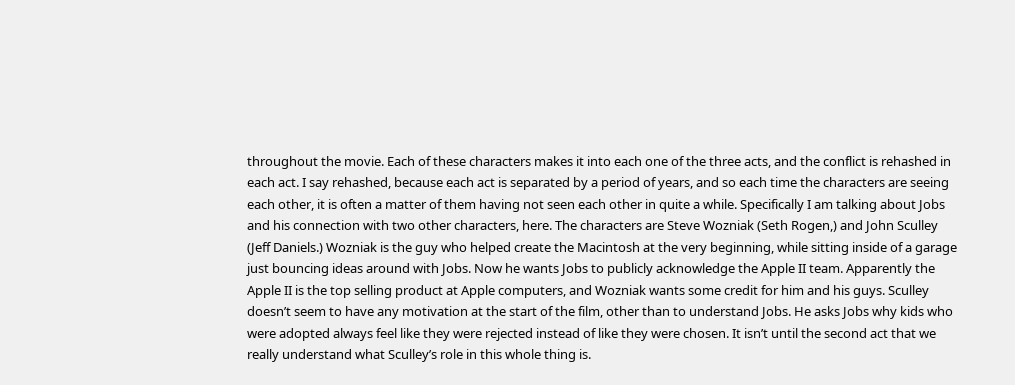throughout the movie. Each of these characters makes it into each one of the three acts, and the conflict is rehashed in each act. I say rehashed, because each act is separated by a period of years, and so each time the characters are seeing each other, it is often a matter of them having not seen each other in quite a while. Specifically I am talking about Jobs and his connection with two other characters, here. The characters are Steve Wozniak (Seth Rogen,) and John Sculley (Jeff Daniels.) Wozniak is the guy who helped create the Macintosh at the very beginning, while sitting inside of a garage just bouncing ideas around with Jobs. Now he wants Jobs to publicly acknowledge the Apple II team. Apparently the Apple II is the top selling product at Apple computers, and Wozniak wants some credit for him and his guys. Sculley doesn’t seem to have any motivation at the start of the film, other than to understand Jobs. He asks Jobs why kids who were adopted always feel like they were rejected instead of like they were chosen. It isn’t until the second act that we really understand what Sculley’s role in this whole thing is.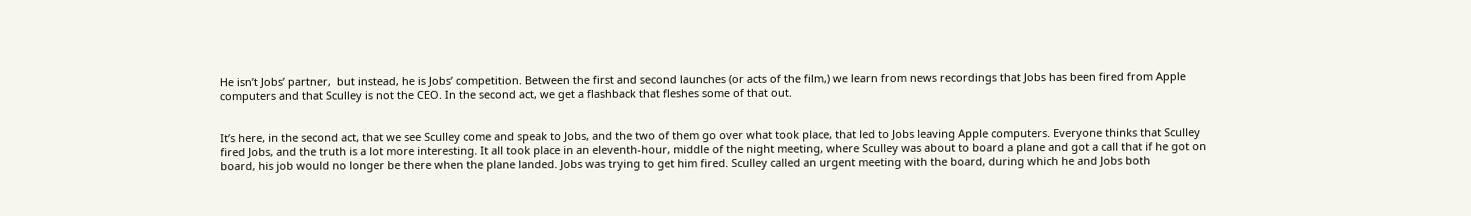He isn’t Jobs’ partner,  but instead, he is Jobs’ competition. Between the first and second launches (or acts of the film,) we learn from news recordings that Jobs has been fired from Apple computers and that Sculley is not the CEO. In the second act, we get a flashback that fleshes some of that out.


It’s here, in the second act, that we see Sculley come and speak to Jobs, and the two of them go over what took place, that led to Jobs leaving Apple computers. Everyone thinks that Sculley fired Jobs, and the truth is a lot more interesting. It all took place in an eleventh-hour, middle of the night meeting, where Sculley was about to board a plane and got a call that if he got on board, his job would no longer be there when the plane landed. Jobs was trying to get him fired. Sculley called an urgent meeting with the board, during which he and Jobs both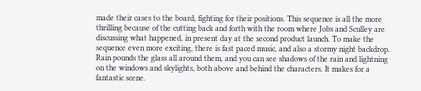made their cases to the board, fighting for their positions. This sequence is all the more thrilling because of the cutting back and forth with the room where Jobs and Sculley are discussing what happened, in present day at the second product launch. To make the sequence even more exciting, there is fast paced music, and also a stormy night backdrop. Rain pounds the glass all around them, and you can see shadows of the rain and lightning on the windows and skylights, both above and behind the characters. It makes for a fantastic scene.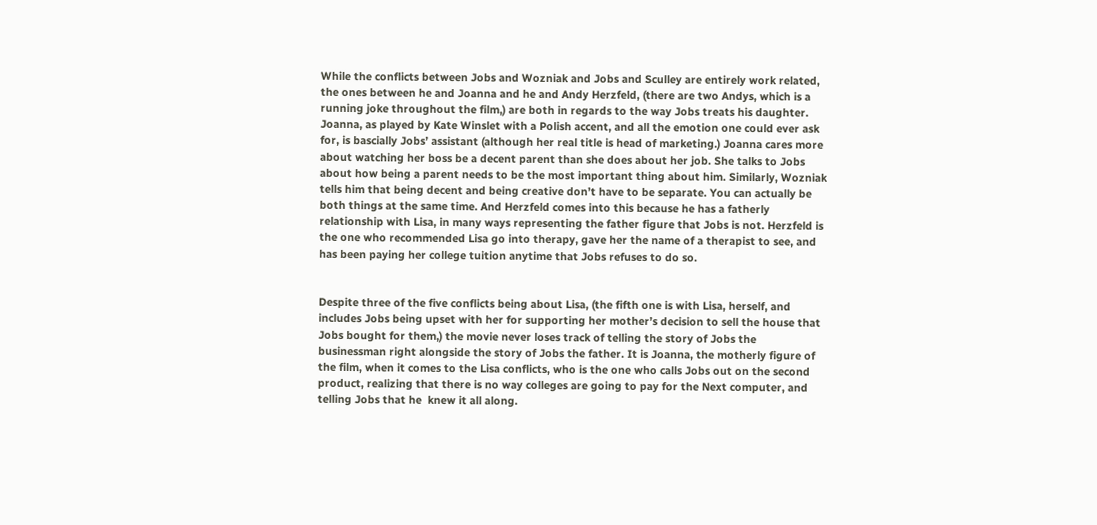While the conflicts between Jobs and Wozniak and Jobs and Sculley are entirely work related, the ones between he and Joanna and he and Andy Herzfeld, (there are two Andys, which is a running joke throughout the film,) are both in regards to the way Jobs treats his daughter. Joanna, as played by Kate Winslet with a Polish accent, and all the emotion one could ever ask for, is bascially Jobs’ assistant (although her real title is head of marketing.) Joanna cares more about watching her boss be a decent parent than she does about her job. She talks to Jobs about how being a parent needs to be the most important thing about him. Similarly, Wozniak tells him that being decent and being creative don’t have to be separate. You can actually be both things at the same time. And Herzfeld comes into this because he has a fatherly relationship with Lisa, in many ways representing the father figure that Jobs is not. Herzfeld is the one who recommended Lisa go into therapy, gave her the name of a therapist to see, and has been paying her college tuition anytime that Jobs refuses to do so.


Despite three of the five conflicts being about Lisa, (the fifth one is with Lisa, herself, and includes Jobs being upset with her for supporting her mother’s decision to sell the house that Jobs bought for them,) the movie never loses track of telling the story of Jobs the businessman right alongside the story of Jobs the father. It is Joanna, the motherly figure of the film, when it comes to the Lisa conflicts, who is the one who calls Jobs out on the second product, realizing that there is no way colleges are going to pay for the Next computer, and telling Jobs that he  knew it all along.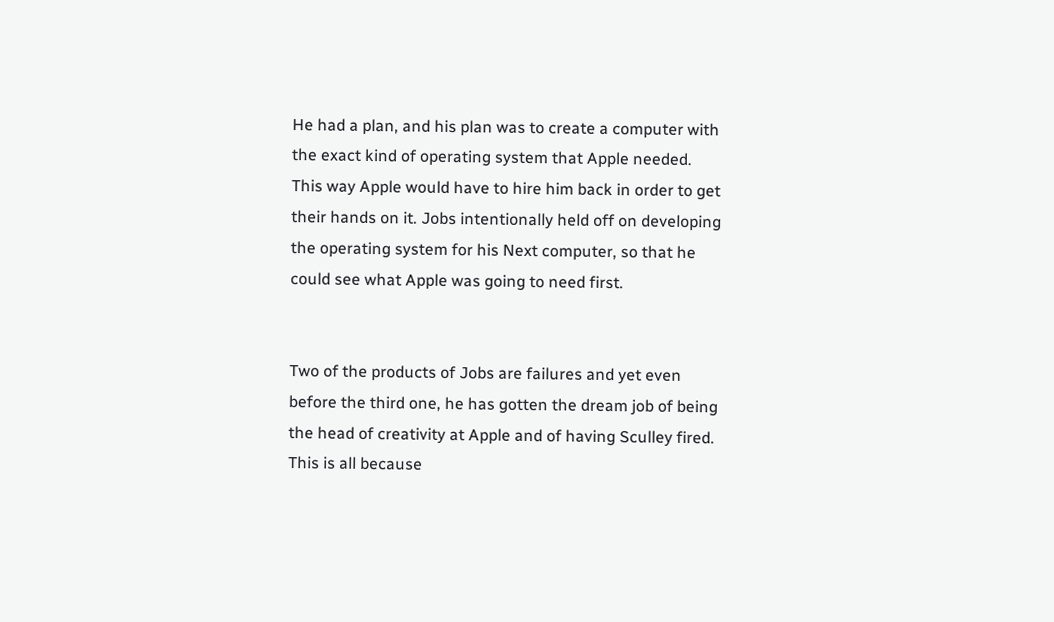He had a plan, and his plan was to create a computer with the exact kind of operating system that Apple needed. This way Apple would have to hire him back in order to get their hands on it. Jobs intentionally held off on developing the operating system for his Next computer, so that he could see what Apple was going to need first.


Two of the products of Jobs are failures and yet even before the third one, he has gotten the dream job of being the head of creativity at Apple and of having Sculley fired. This is all because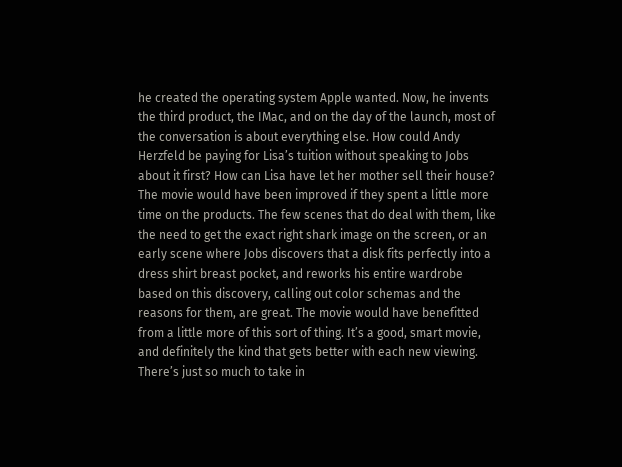he created the operating system Apple wanted. Now, he invents the third product, the IMac, and on the day of the launch, most of the conversation is about everything else. How could Andy Herzfeld be paying for Lisa’s tuition without speaking to Jobs about it first? How can Lisa have let her mother sell their house? The movie would have been improved if they spent a little more time on the products. The few scenes that do deal with them, like the need to get the exact right shark image on the screen, or an early scene where Jobs discovers that a disk fits perfectly into a dress shirt breast pocket, and reworks his entire wardrobe based on this discovery, calling out color schemas and the reasons for them, are great. The movie would have benefitted from a little more of this sort of thing. It’s a good, smart movie, and definitely the kind that gets better with each new viewing. There’s just so much to take in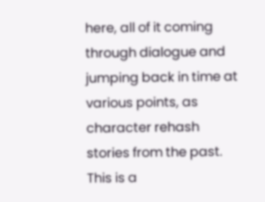here, all of it coming through dialogue and jumping back in time at various points, as character rehash stories from the past. This is a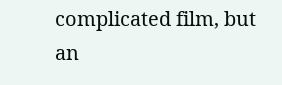complicated film, but an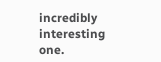incredibly interesting one.